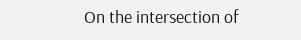On the intersection of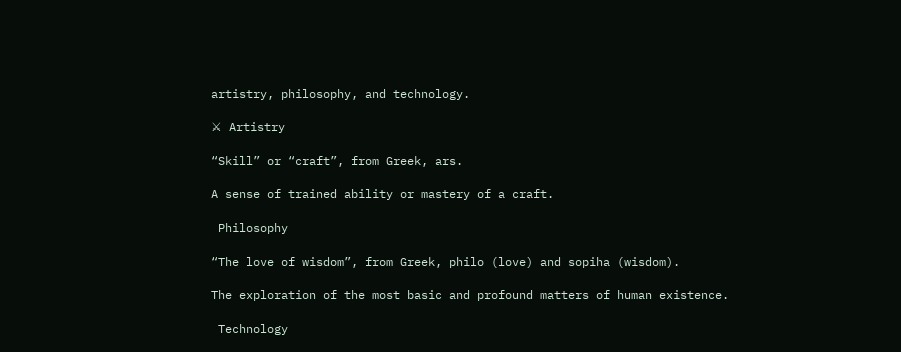artistry, philosophy, and technology.

⚔ Artistry

“Skill” or “craft”, from Greek, ars.

A sense of trained ability or mastery of a craft.

 Philosophy

“The love of wisdom”, from Greek, philo (love) and sopiha (wisdom).

The exploration of the most basic and profound matters of human existence.

 Technology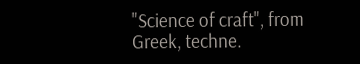"Science of craft", from Greek, techne.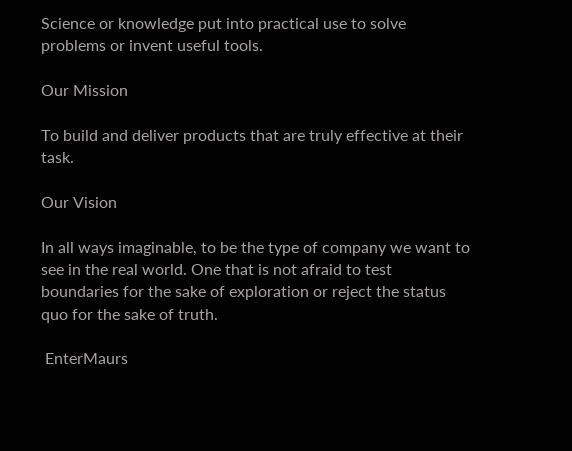Science or knowledge put into practical use to solve problems or invent useful tools.

Our Mission

To build and deliver products that are truly effective at their task.

Our Vision

In all ways imaginable, to be the type of company we want to see in the real world. One that is not afraid to test boundaries for the sake of exploration or reject the status quo for the sake of truth.

 EnterMaurs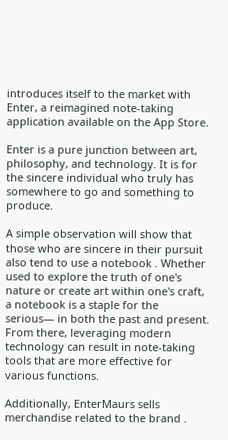introduces itself to the market with Enter, a reimagined note-taking application available on the App Store.

Enter is a pure junction between art, philosophy, and technology. It is for the sincere individual who truly has somewhere to go and something to produce.

A simple observation will show that those who are sincere in their pursuit also tend to use a notebook . Whether used to explore the truth of one's nature or create art within one's craft, a notebook is a staple for the serious— in both the past and present. From there, leveraging modern technology can result in note-taking tools that are more effective for various functions.

Additionally, EnterMaurs sells merchandise related to the brand .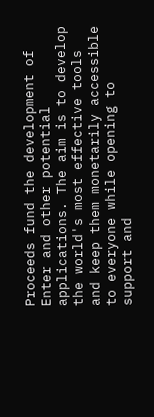Proceeds fund the development of Enter and other potential applications. The aim is to develop the world's most effective tools and keep them monetarily accessible to everyone while opening to support and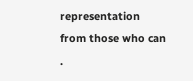representation from those who can .